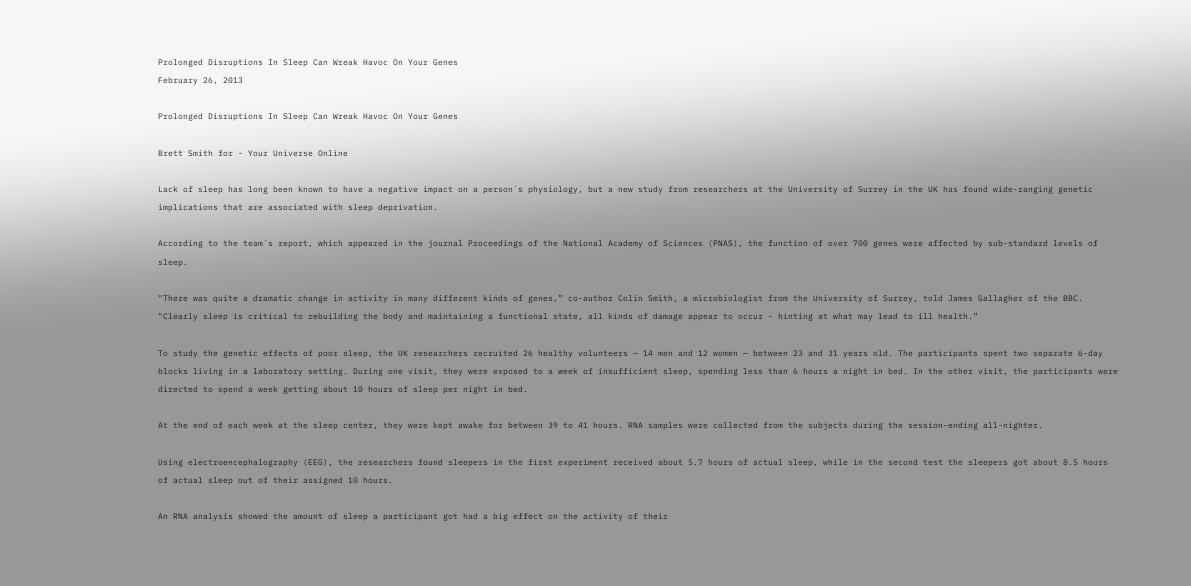Prolonged Disruptions In Sleep Can Wreak Havoc On Your Genes
February 26, 2013

Prolonged Disruptions In Sleep Can Wreak Havoc On Your Genes

Brett Smith for - Your Universe Online

Lack of sleep has long been known to have a negative impact on a person´s physiology, but a new study from researchers at the University of Surrey in the UK has found wide-ranging genetic implications that are associated with sleep deprivation.

According to the team´s report, which appeared in the journal Proceedings of the National Academy of Sciences (PNAS), the function of over 700 genes were affected by sub-standard levels of sleep.

"There was quite a dramatic change in activity in many different kinds of genes,” co-author Colin Smith, a microbiologist from the University of Surrey, told James Gallagher of the BBC. "Clearly sleep is critical to rebuilding the body and maintaining a functional state, all kinds of damage appear to occur - hinting at what may lead to ill health.”

To study the genetic effects of poor sleep, the UK researchers recruited 26 healthy volunteers — 14 men and 12 women — between 23 and 31 years old. The participants spent two separate 6-day blocks living in a laboratory setting. During one visit, they were exposed to a week of insufficient sleep, spending less than 6 hours a night in bed. In the other visit, the participants were directed to spend a week getting about 10 hours of sleep per night in bed.

At the end of each week at the sleep center, they were kept awake for between 39 to 41 hours. RNA samples were collected from the subjects during the session-ending all-nighter.

Using electroencephalography (EEG), the researchers found sleepers in the first experiment received about 5.7 hours of actual sleep, while in the second test the sleepers got about 8.5 hours of actual sleep out of their assigned 10 hours.

An RNA analysis showed the amount of sleep a participant got had a big effect on the activity of their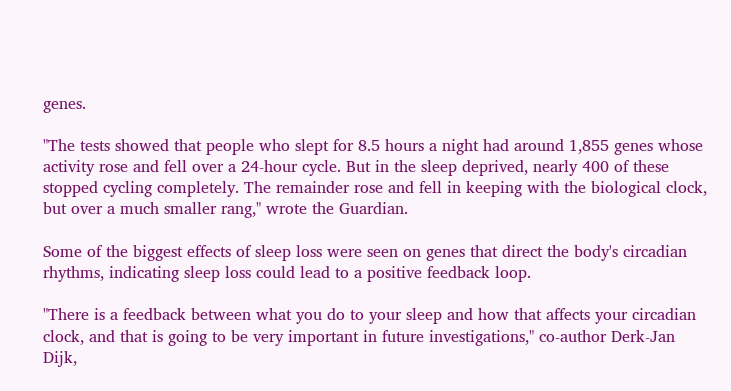genes.

"The tests showed that people who slept for 8.5 hours a night had around 1,855 genes whose activity rose and fell over a 24-hour cycle. But in the sleep deprived, nearly 400 of these stopped cycling completely. The remainder rose and fell in keeping with the biological clock, but over a much smaller rang," wrote the Guardian.

Some of the biggest effects of sleep loss were seen on genes that direct the body's circadian rhythms, indicating sleep loss could lead to a positive feedback loop.

"There is a feedback between what you do to your sleep and how that affects your circadian clock, and that is going to be very important in future investigations," co-author Derk-Jan Dijk,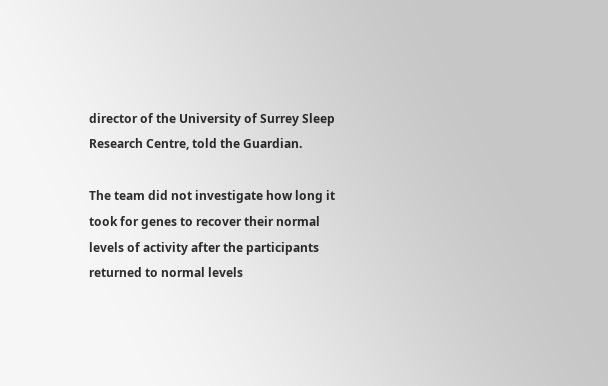director of the University of Surrey Sleep Research Centre, told the Guardian.

The team did not investigate how long it took for genes to recover their normal levels of activity after the participants returned to normal levels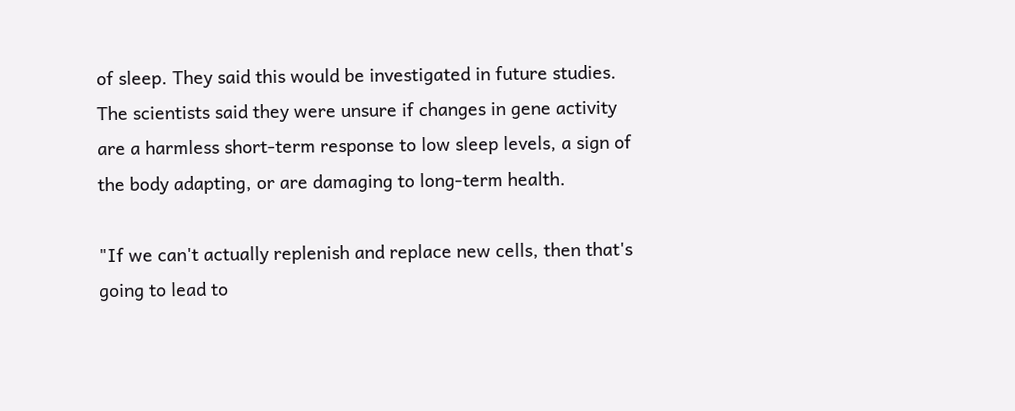of sleep. They said this would be investigated in future studies. The scientists said they were unsure if changes in gene activity are a harmless short-term response to low sleep levels, a sign of the body adapting, or are damaging to long-term health.

"If we can't actually replenish and replace new cells, then that's going to lead to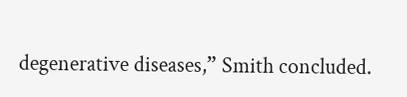degenerative diseases,” Smith concluded.